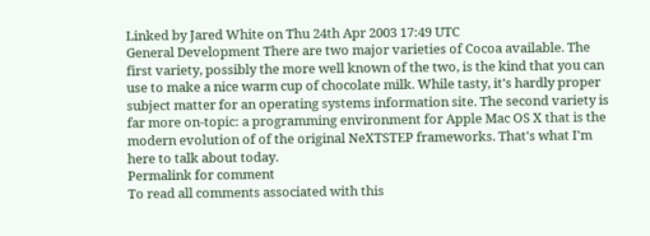Linked by Jared White on Thu 24th Apr 2003 17:49 UTC
General Development There are two major varieties of Cocoa available. The first variety, possibly the more well known of the two, is the kind that you can use to make a nice warm cup of chocolate milk. While tasty, it's hardly proper subject matter for an operating systems information site. The second variety is far more on-topic: a programming environment for Apple Mac OS X that is the modern evolution of of the original NeXTSTEP frameworks. That's what I'm here to talk about today.
Permalink for comment
To read all comments associated with this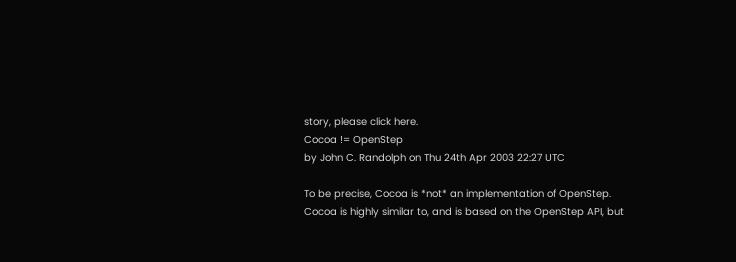story, please click here.
Cocoa != OpenStep
by John C. Randolph on Thu 24th Apr 2003 22:27 UTC

To be precise, Cocoa is *not* an implementation of OpenStep. Cocoa is highly similar to, and is based on the OpenStep API, but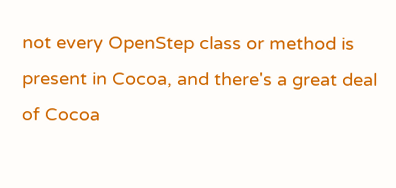not every OpenStep class or method is present in Cocoa, and there's a great deal of Cocoa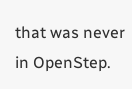that was never in OpenStep.